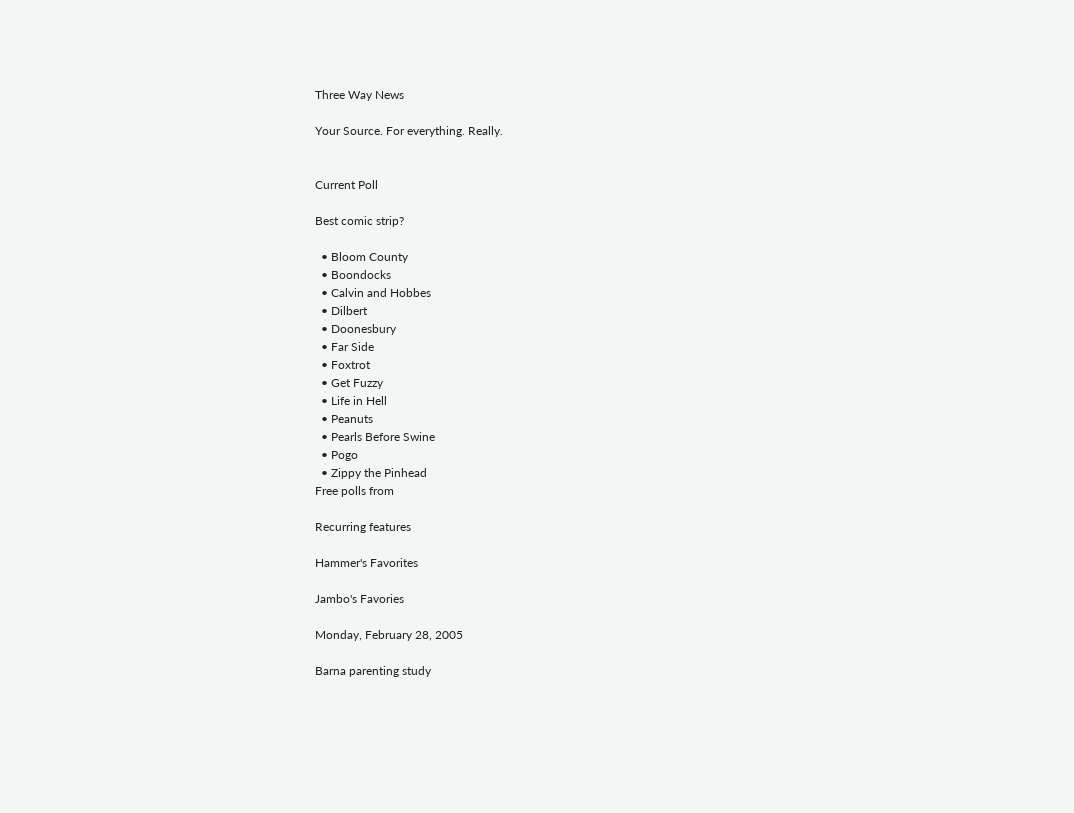Three Way News

Your Source. For everything. Really.


Current Poll

Best comic strip?

  • Bloom County
  • Boondocks
  • Calvin and Hobbes
  • Dilbert
  • Doonesbury
  • Far Side
  • Foxtrot
  • Get Fuzzy
  • Life in Hell
  • Peanuts
  • Pearls Before Swine
  • Pogo
  • Zippy the Pinhead
Free polls from

Recurring features

Hammer's Favorites

Jambo's Favories

Monday, February 28, 2005

Barna parenting study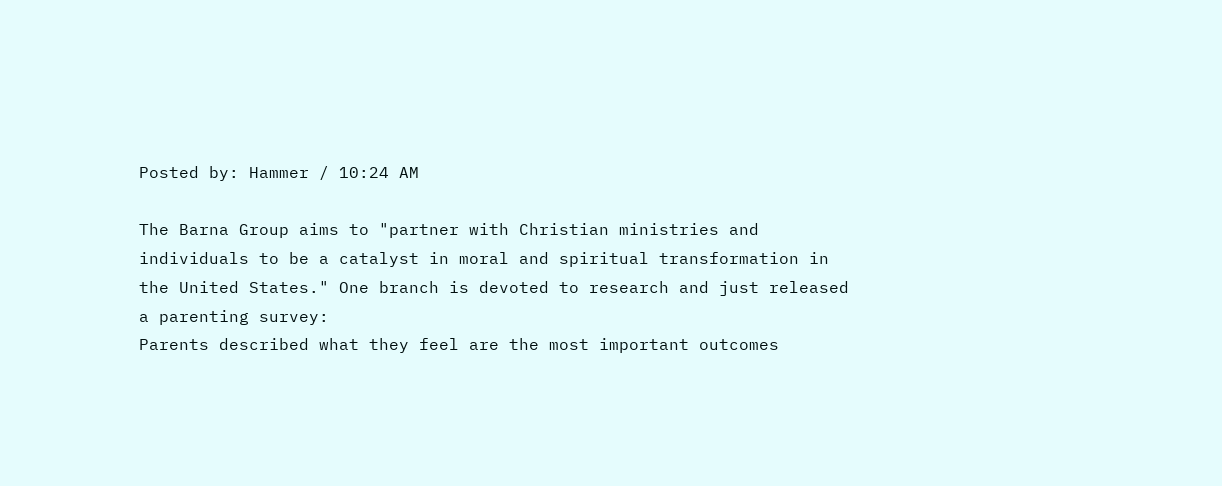Posted by: Hammer / 10:24 AM

The Barna Group aims to "partner with Christian ministries and individuals to be a catalyst in moral and spiritual transformation in the United States." One branch is devoted to research and just released a parenting survey:
Parents described what they feel are the most important outcomes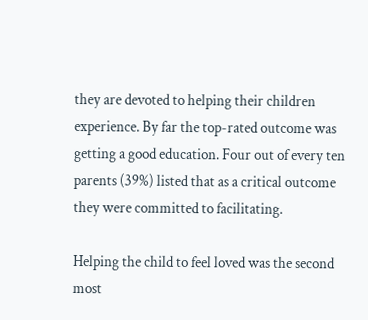they are devoted to helping their children experience. By far the top-rated outcome was getting a good education. Four out of every ten parents (39%) listed that as a critical outcome they were committed to facilitating.

Helping the child to feel loved was the second most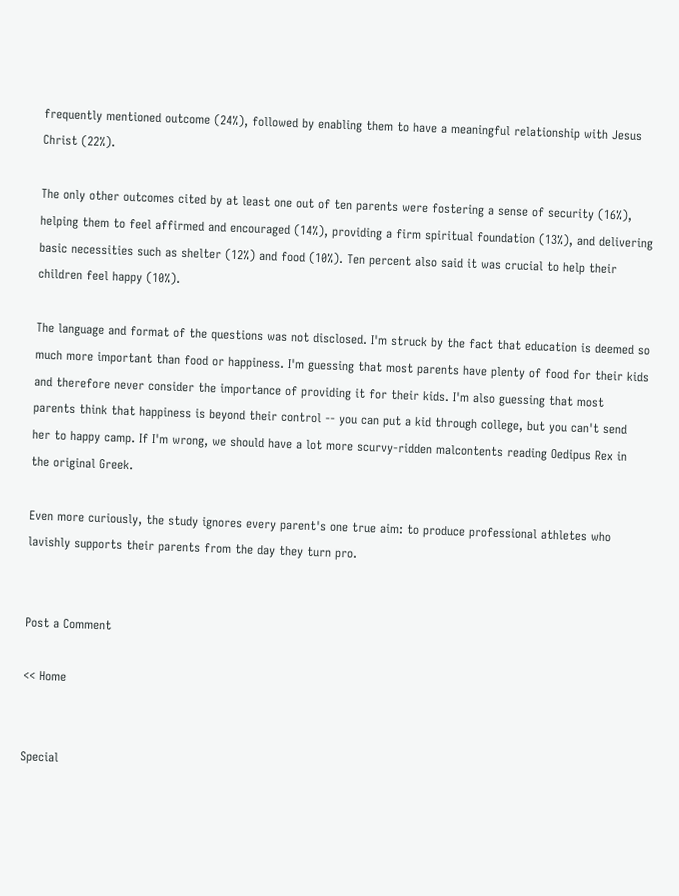frequently mentioned outcome (24%), followed by enabling them to have a meaningful relationship with Jesus Christ (22%).

The only other outcomes cited by at least one out of ten parents were fostering a sense of security (16%), helping them to feel affirmed and encouraged (14%), providing a firm spiritual foundation (13%), and delivering basic necessities such as shelter (12%) and food (10%). Ten percent also said it was crucial to help their children feel happy (10%).

The language and format of the questions was not disclosed. I'm struck by the fact that education is deemed so much more important than food or happiness. I'm guessing that most parents have plenty of food for their kids and therefore never consider the importance of providing it for their kids. I'm also guessing that most parents think that happiness is beyond their control -- you can put a kid through college, but you can't send her to happy camp. If I'm wrong, we should have a lot more scurvy-ridden malcontents reading Oedipus Rex in the original Greek.

Even more curiously, the study ignores every parent's one true aim: to produce professional athletes who lavishly supports their parents from the day they turn pro.


Post a Comment

<< Home


Special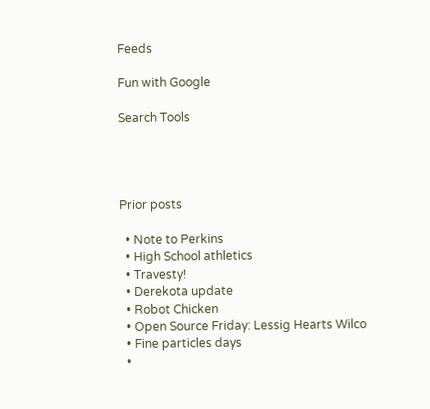Feeds

Fun with Google

Search Tools




Prior posts

  • Note to Perkins
  • High School athletics
  • Travesty!
  • Derekota update
  • Robot Chicken
  • Open Source Friday: Lessig Hearts Wilco
  • Fine particles days
  •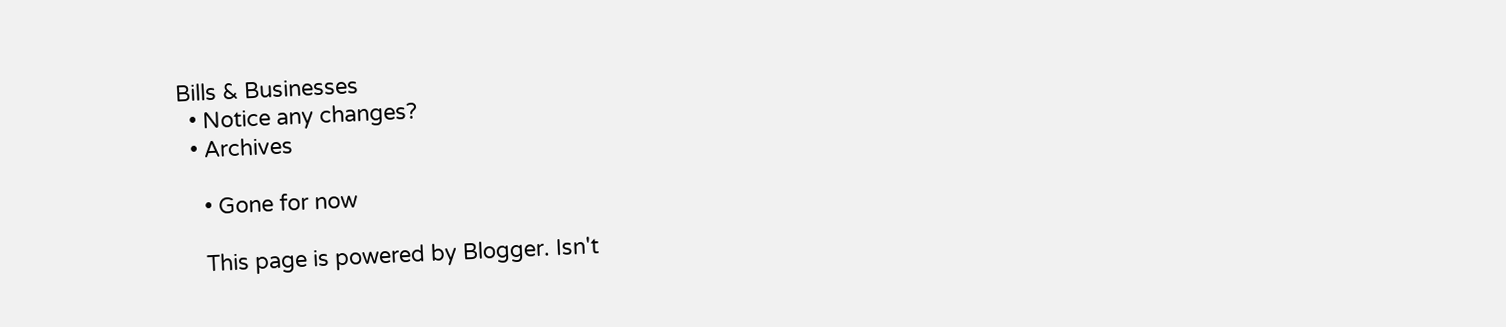Bills & Businesses
  • Notice any changes?
  • Archives

    • Gone for now

    This page is powered by Blogger. Isn't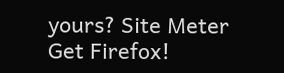yours? Site Meter Get Firefox!